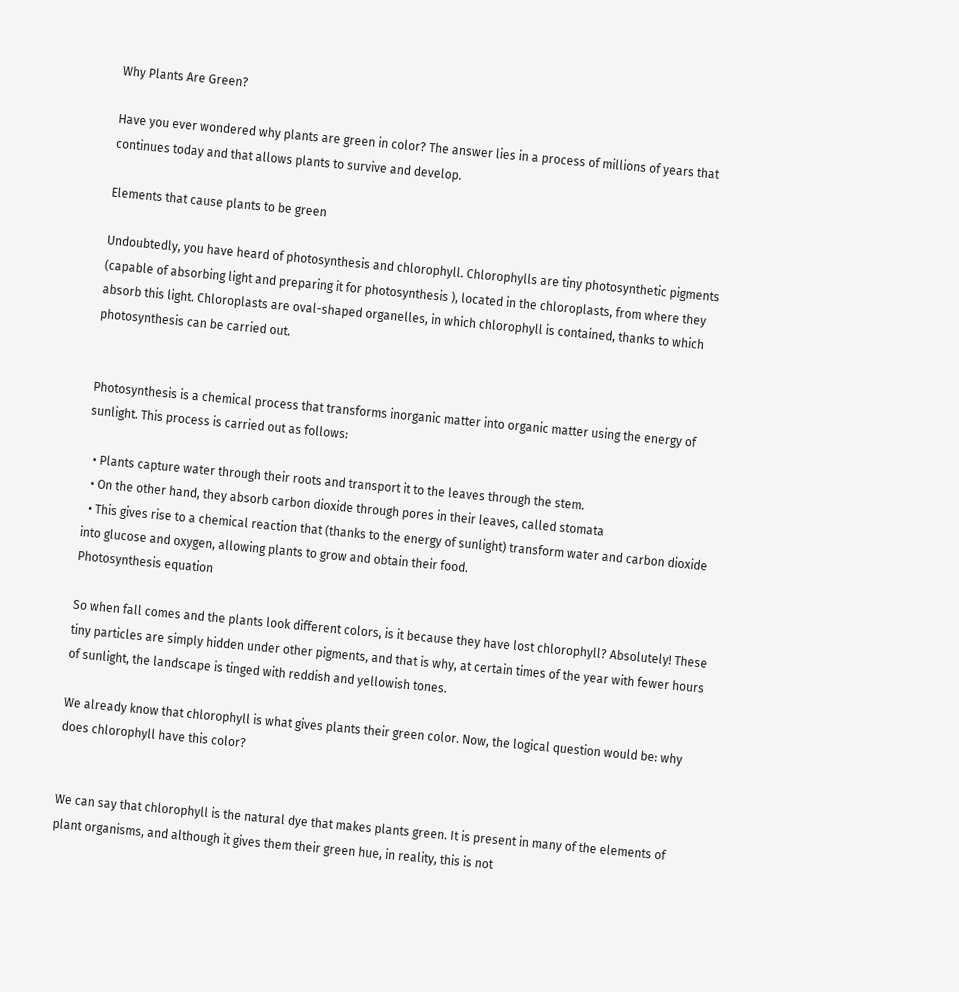Why Plants Are Green?

Have you ever wondered why plants are green in color? The answer lies in a process of millions of years that continues today and that allows plants to survive and develop.

Elements that cause plants to be green

Undoubtedly, you have heard of photosynthesis and chlorophyll. Chlorophylls are tiny photosynthetic pigments (capable of absorbing light and preparing it for photosynthesis ), located in the chloroplasts, from where they absorb this light. Chloroplasts are oval-shaped organelles, in which chlorophyll is contained, thanks to which photosynthesis can be carried out.


Photosynthesis is a chemical process that transforms inorganic matter into organic matter using the energy of sunlight. This process is carried out as follows:

  • Plants capture water through their roots and transport it to the leaves through the stem.
  • On the other hand, they absorb carbon dioxide through pores in their leaves, called stomata
  • This gives rise to a chemical reaction that (thanks to the energy of sunlight) transform water and carbon dioxide into glucose and oxygen, allowing plants to grow and obtain their food.
Photosynthesis equation

So when fall comes and the plants look different colors, is it because they have lost chlorophyll? Absolutely! These tiny particles are simply hidden under other pigments, and that is why, at certain times of the year with fewer hours of sunlight, the landscape is tinged with reddish and yellowish tones.

We already know that chlorophyll is what gives plants their green color. Now, the logical question would be: why does chlorophyll have this color?


We can say that chlorophyll is the natural dye that makes plants green. It is present in many of the elements of plant organisms, and although it gives them their green hue, in reality, this is not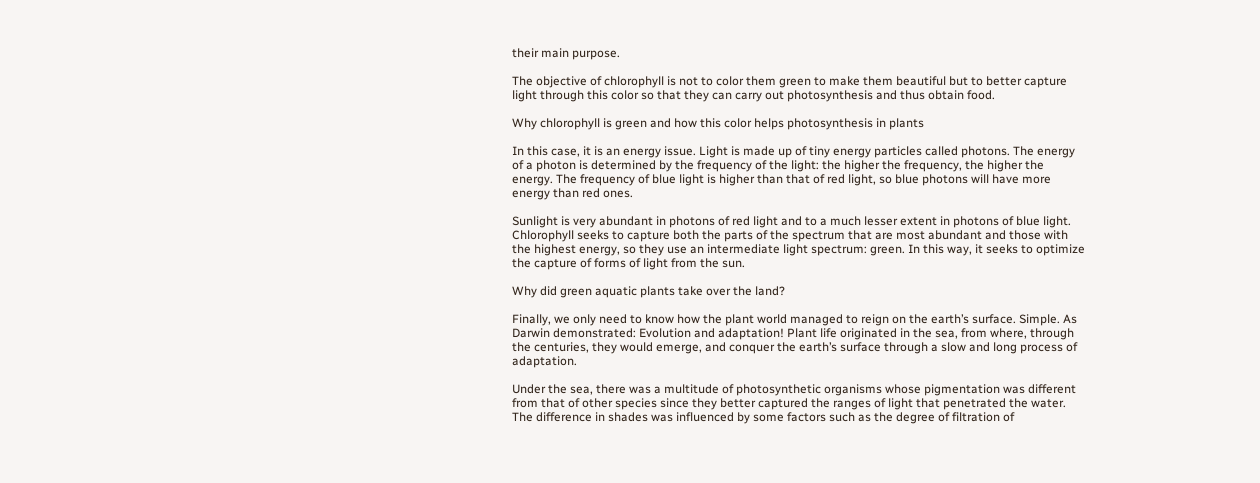their main purpose.

The objective of chlorophyll is not to color them green to make them beautiful but to better capture light through this color so that they can carry out photosynthesis and thus obtain food.

Why chlorophyll is green and how this color helps photosynthesis in plants

In this case, it is an energy issue. Light is made up of tiny energy particles called photons. The energy of a photon is determined by the frequency of the light: the higher the frequency, the higher the energy. The frequency of blue light is higher than that of red light, so blue photons will have more energy than red ones.

Sunlight is very abundant in photons of red light and to a much lesser extent in photons of blue light. Chlorophyll seeks to capture both the parts of the spectrum that are most abundant and those with the highest energy, so they use an intermediate light spectrum: green. In this way, it seeks to optimize the capture of forms of light from the sun.

Why did green aquatic plants take over the land?

Finally, we only need to know how the plant world managed to reign on the earth’s surface. Simple. As Darwin demonstrated: Evolution and adaptation! Plant life originated in the sea, from where, through the centuries, they would emerge, and conquer the earth’s surface through a slow and long process of adaptation.

Under the sea, there was a multitude of photosynthetic organisms whose pigmentation was different from that of other species since they better captured the ranges of light that penetrated the water. The difference in shades was influenced by some factors such as the degree of filtration of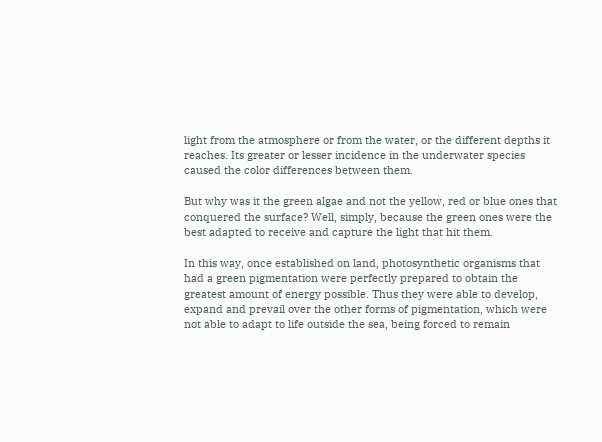light from the atmosphere or from the water, or the different depths it reaches. Its greater or lesser incidence in the underwater species caused the color differences between them.

But why was it the green algae and not the yellow, red or blue ones that conquered the surface? Well, simply, because the green ones were the best adapted to receive and capture the light that hit them.

In this way, once established on land, photosynthetic organisms that had a green pigmentation were perfectly prepared to obtain the greatest amount of energy possible. Thus they were able to develop, expand and prevail over the other forms of pigmentation, which were not able to adapt to life outside the sea, being forced to remain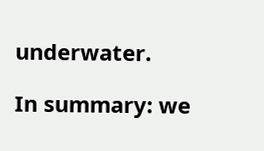underwater.

In summary: we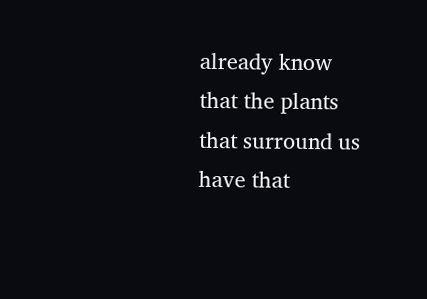already know that the plants that surround us have that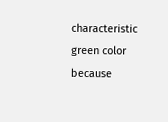characteristic green color because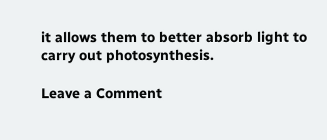it allows them to better absorb light to carry out photosynthesis.

Leave a Comment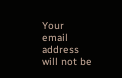Your email address will not be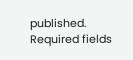published. Required fields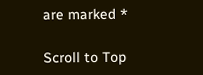are marked *

Scroll to Top